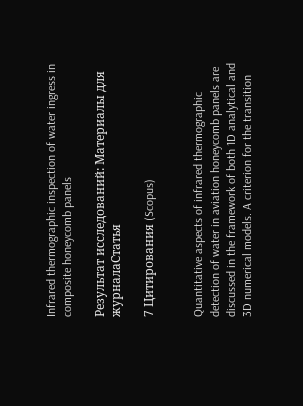Infrared thermographic inspection of water ingress in composite honeycomb panels

Результат исследований: Материалы для журналаСтатья

7 Цитирования (Scopus)


Quantitative aspects of infrared thermographic detection of water in aviation honeycomb panels are discussed in the framework of both 1D analytical and 3D numerical models. A criterion for the transition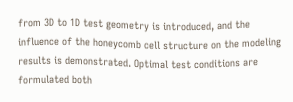from 3D to 1D test geometry is introduced, and the influence of the honeycomb cell structure on the modeling results is demonstrated. Optimal test conditions are formulated both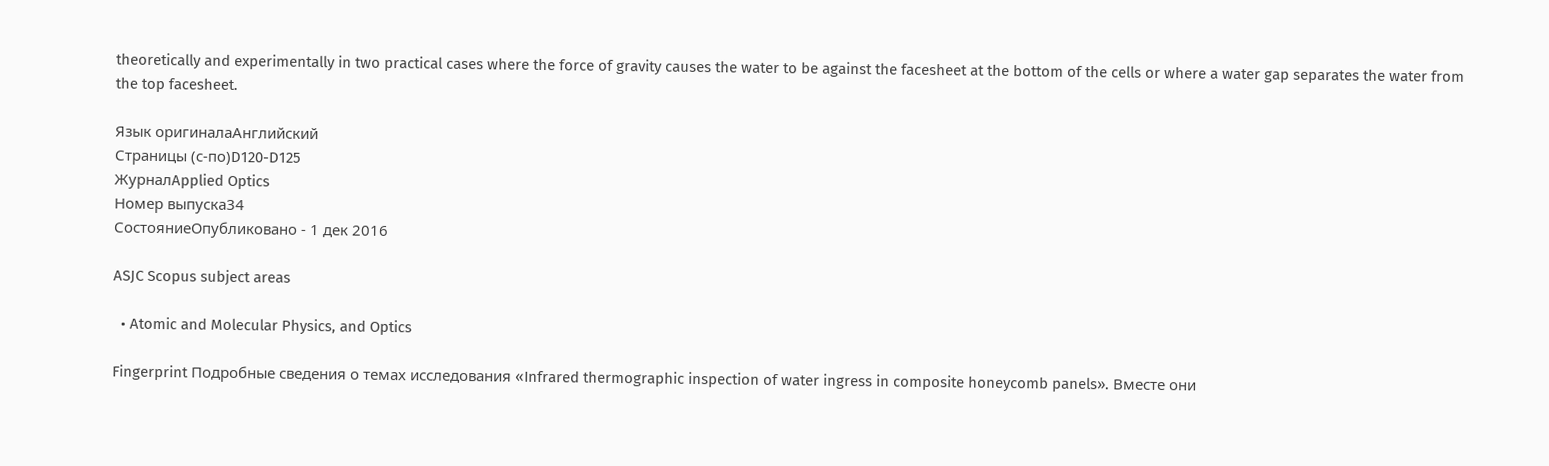theoretically and experimentally in two practical cases where the force of gravity causes the water to be against the facesheet at the bottom of the cells or where a water gap separates the water from the top facesheet.

Язык оригиналаАнглийский
Страницы (с-по)D120-D125
ЖурналApplied Optics
Номер выпуска34
СостояниеОпубликовано - 1 дек 2016

ASJC Scopus subject areas

  • Atomic and Molecular Physics, and Optics

Fingerprint Подробные сведения о темах исследования «Infrared thermographic inspection of water ingress in composite honeycomb panels». Вместе они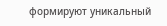формируют уникальный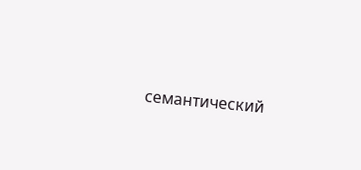семантический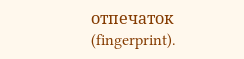отпечаток (fingerprint).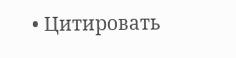• Цитировать